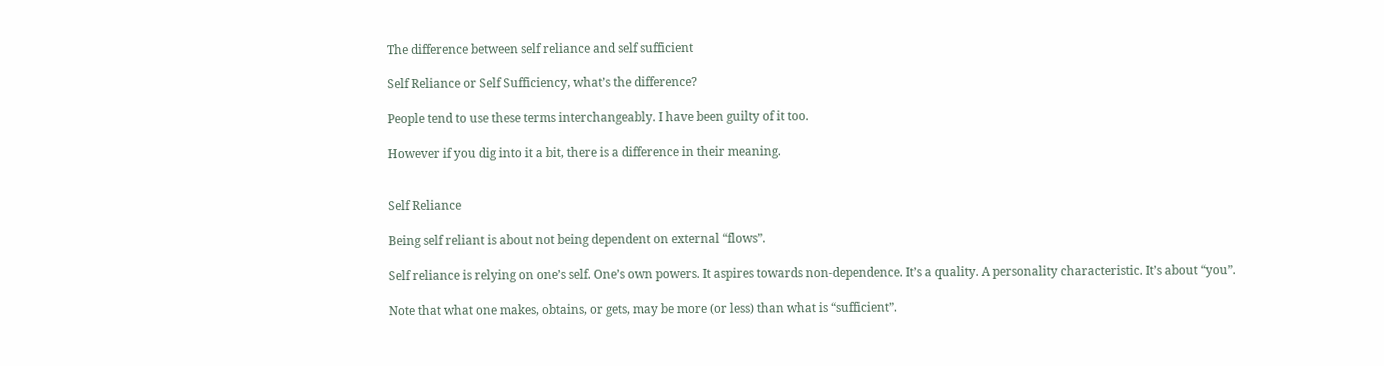The difference between self reliance and self sufficient

Self Reliance or Self Sufficiency, what’s the difference?

People tend to use these terms interchangeably. I have been guilty of it too.

However if you dig into it a bit, there is a difference in their meaning.


Self Reliance

Being self reliant is about not being dependent on external “flows”.

Self reliance is relying on one’s self. One’s own powers. It aspires towards non-dependence. It’s a quality. A personality characteristic. It’s about “you”.

Note that what one makes, obtains, or gets, may be more (or less) than what is “sufficient”.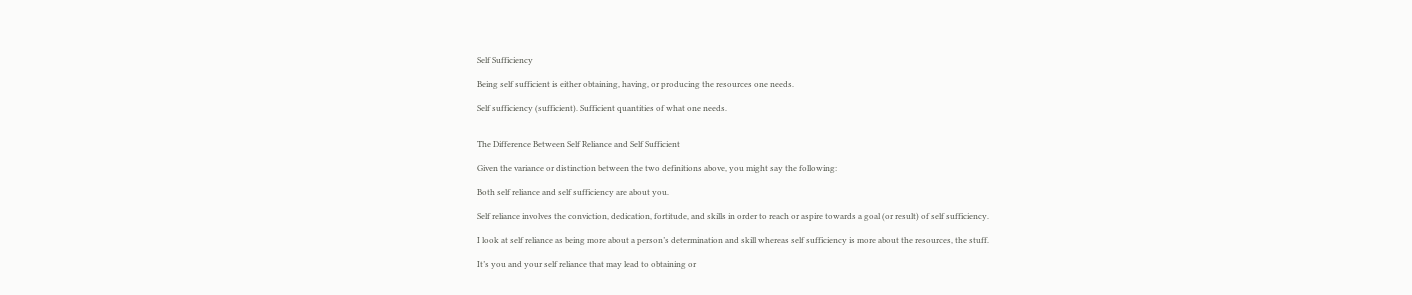Self Sufficiency

Being self sufficient is either obtaining, having, or producing the resources one needs.

Self sufficiency (sufficient). Sufficient quantities of what one needs.


The Difference Between Self Reliance and Self Sufficient

Given the variance or distinction between the two definitions above, you might say the following:

Both self reliance and self sufficiency are about you.

Self reliance involves the conviction, dedication, fortitude, and skills in order to reach or aspire towards a goal (or result) of self sufficiency.

I look at self reliance as being more about a person’s determination and skill whereas self sufficiency is more about the resources, the stuff.

It’s you and your self reliance that may lead to obtaining or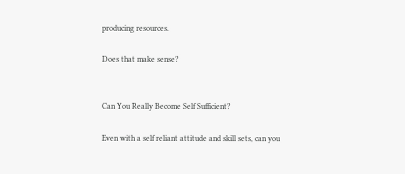producing resources.

Does that make sense?


Can You Really Become Self Sufficient?

Even with a self reliant attitude and skill sets, can you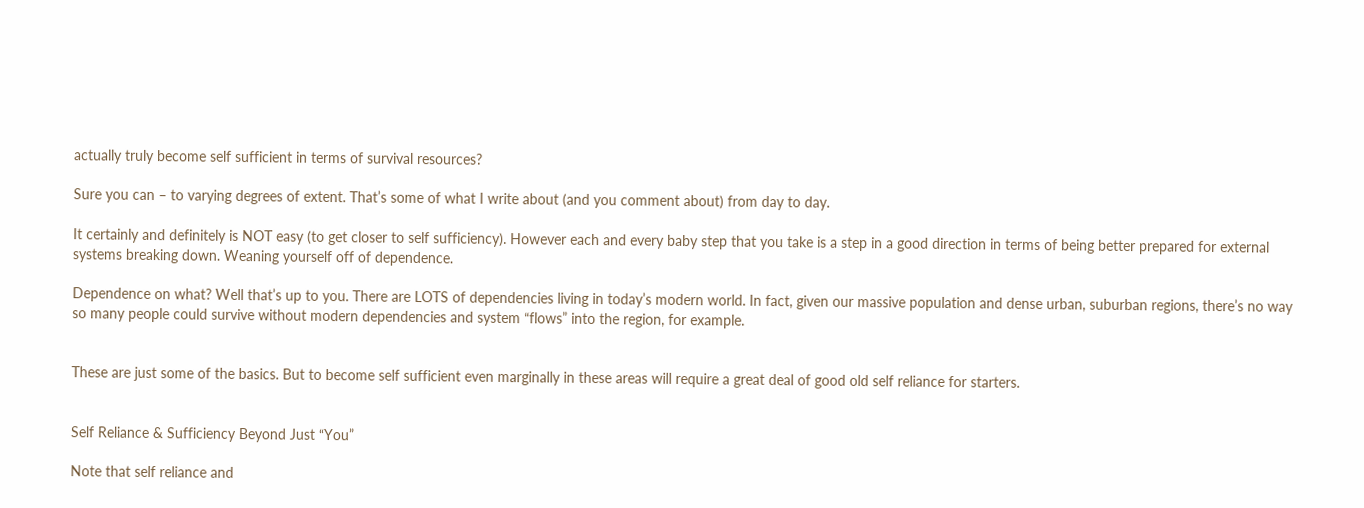actually truly become self sufficient in terms of survival resources?

Sure you can – to varying degrees of extent. That’s some of what I write about (and you comment about) from day to day.

It certainly and definitely is NOT easy (to get closer to self sufficiency). However each and every baby step that you take is a step in a good direction in terms of being better prepared for external systems breaking down. Weaning yourself off of dependence.

Dependence on what? Well that’s up to you. There are LOTS of dependencies living in today’s modern world. In fact, given our massive population and dense urban, suburban regions, there’s no way so many people could survive without modern dependencies and system “flows” into the region, for example.


These are just some of the basics. But to become self sufficient even marginally in these areas will require a great deal of good old self reliance for starters.


Self Reliance & Sufficiency Beyond Just “You”

Note that self reliance and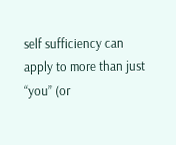self sufficiency can apply to more than just “you” (or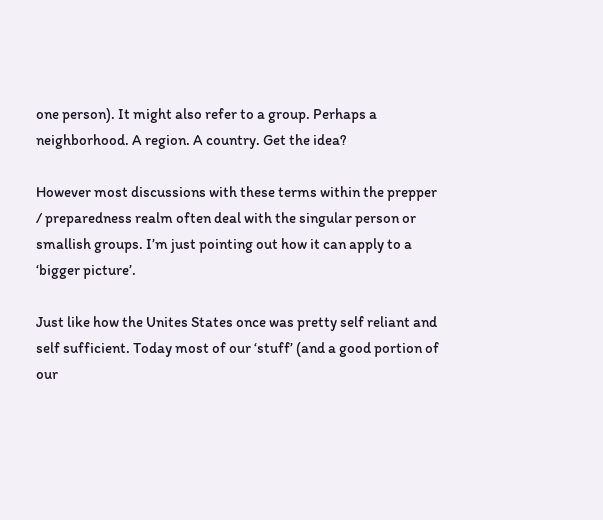one person). It might also refer to a group. Perhaps a neighborhood. A region. A country. Get the idea?

However most discussions with these terms within the prepper / preparedness realm often deal with the singular person or smallish groups. I’m just pointing out how it can apply to a ‘bigger picture’.

Just like how the Unites States once was pretty self reliant and self sufficient. Today most of our ‘stuff’ (and a good portion of our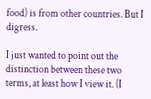food) is from other countries. But I digress.

I just wanted to point out the distinction between these two terms, at least how I view it. (I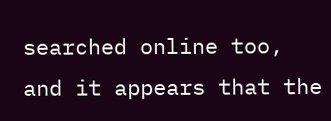searched online too, and it appears that the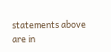statements above are in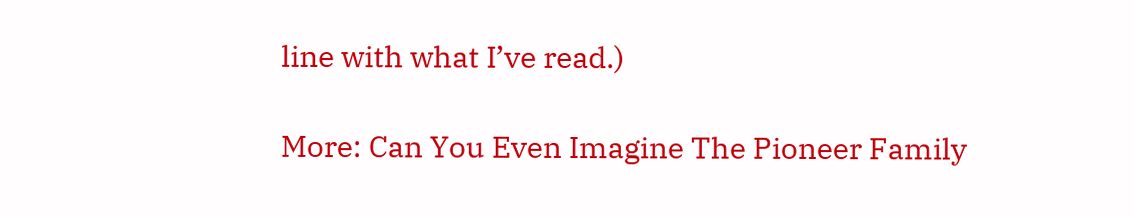line with what I’ve read.)

More: Can You Even Imagine The Pioneer Family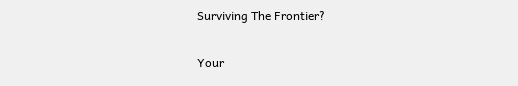Surviving The Frontier?

Your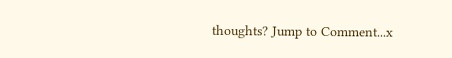thoughts? Jump to Comment...x